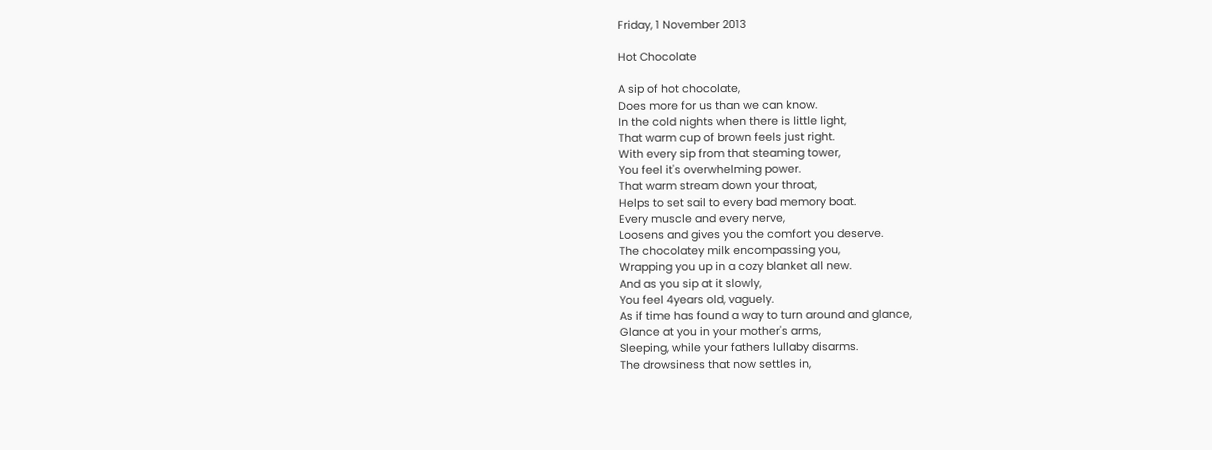Friday, 1 November 2013

Hot Chocolate

A sip of hot chocolate,
Does more for us than we can know.
In the cold nights when there is little light,
That warm cup of brown feels just right.
With every sip from that steaming tower,
You feel it's overwhelming power.
That warm stream down your throat,
Helps to set sail to every bad memory boat.
Every muscle and every nerve,
Loosens and gives you the comfort you deserve.
The chocolatey milk encompassing you,
Wrapping you up in a cozy blanket all new.
And as you sip at it slowly,
You feel 4years old, vaguely.
As if time has found a way to turn around and glance,
Glance at you in your mother's arms,
Sleeping, while your fathers lullaby disarms.
The drowsiness that now settles in,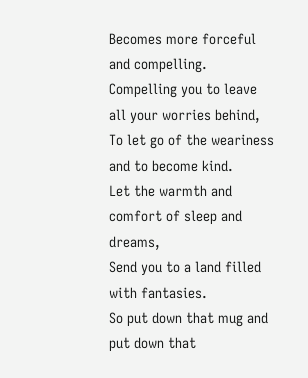Becomes more forceful and compelling.
Compelling you to leave all your worries behind,
To let go of the weariness and to become kind.
Let the warmth and comfort of sleep and dreams,
Send you to a land filled with fantasies.
So put down that mug and put down that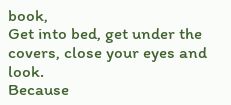book,
Get into bed, get under the covers, close your eyes and look.
Because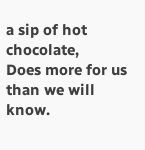a sip of hot chocolate,
Does more for us than we will know.